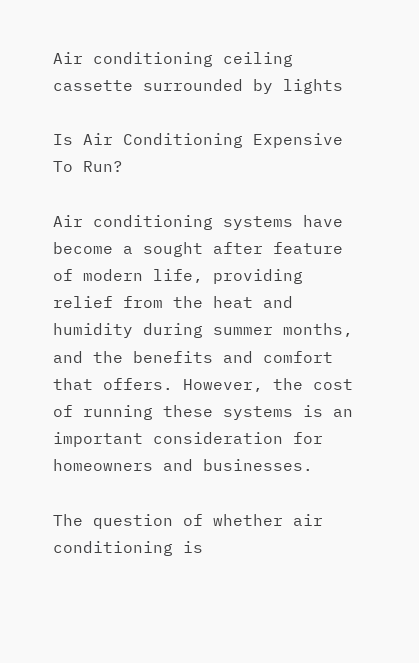Air conditioning ceiling cassette surrounded by lights

Is Air Conditioning Expensive To Run?

Air conditioning systems have become a sought after feature of modern life, providing relief from the heat and humidity during summer months, and the benefits and comfort that offers. However, the cost of running these systems is an important consideration for homeowners and businesses.

The question of whether air conditioning is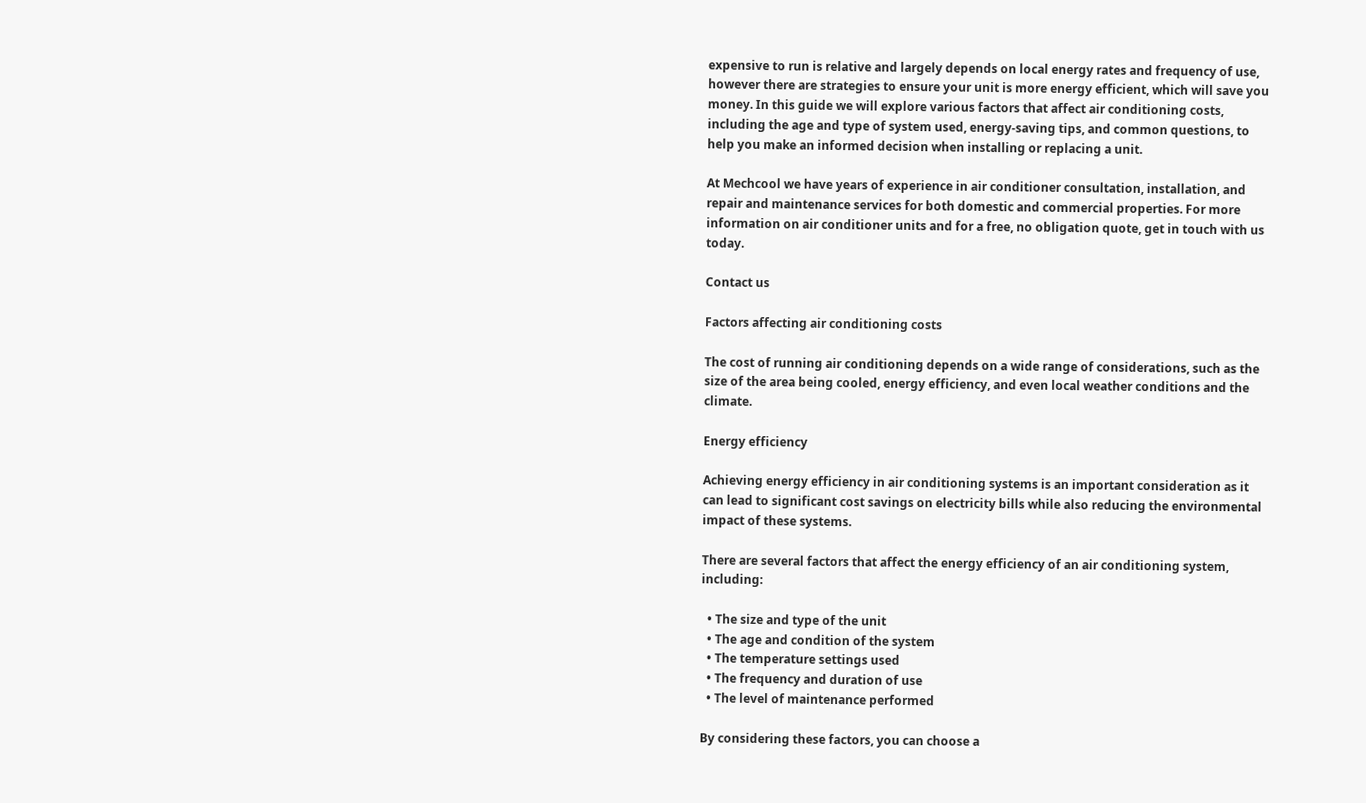expensive to run is relative and largely depends on local energy rates and frequency of use, however there are strategies to ensure your unit is more energy efficient, which will save you money. In this guide we will explore various factors that affect air conditioning costs, including the age and type of system used, energy-saving tips, and common questions, to help you make an informed decision when installing or replacing a unit.

At Mechcool we have years of experience in air conditioner consultation, installation, and repair and maintenance services for both domestic and commercial properties. For more information on air conditioner units and for a free, no obligation quote, get in touch with us today.

Contact us

Factors affecting air conditioning costs

The cost of running air conditioning depends on a wide range of considerations, such as the size of the area being cooled, energy efficiency, and even local weather conditions and the climate.

Energy efficiency

Achieving energy efficiency in air conditioning systems is an important consideration as it can lead to significant cost savings on electricity bills while also reducing the environmental impact of these systems.

There are several factors that affect the energy efficiency of an air conditioning system, including:

  • The size and type of the unit
  • The age and condition of the system
  • The temperature settings used
  • The frequency and duration of use
  • The level of maintenance performed

By considering these factors, you can choose a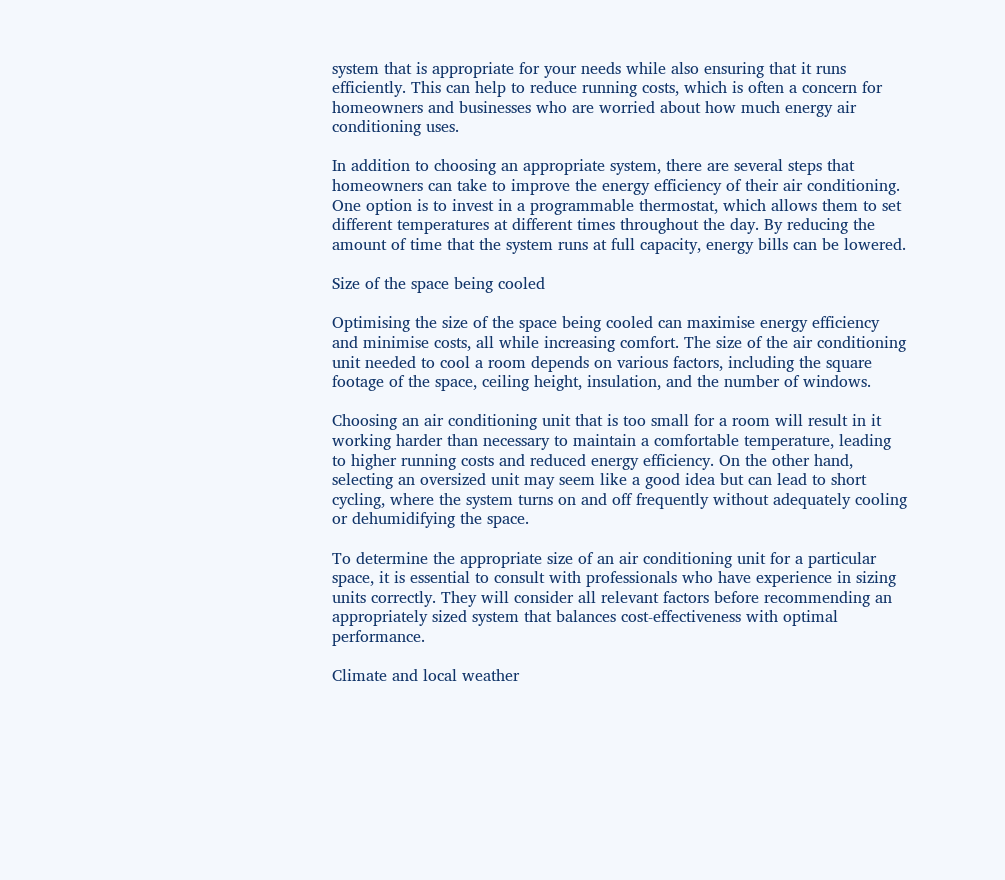system that is appropriate for your needs while also ensuring that it runs efficiently. This can help to reduce running costs, which is often a concern for homeowners and businesses who are worried about how much energy air conditioning uses.

In addition to choosing an appropriate system, there are several steps that homeowners can take to improve the energy efficiency of their air conditioning. One option is to invest in a programmable thermostat, which allows them to set different temperatures at different times throughout the day. By reducing the amount of time that the system runs at full capacity, energy bills can be lowered.

Size of the space being cooled

Optimising the size of the space being cooled can maximise energy efficiency and minimise costs, all while increasing comfort. The size of the air conditioning unit needed to cool a room depends on various factors, including the square footage of the space, ceiling height, insulation, and the number of windows.

Choosing an air conditioning unit that is too small for a room will result in it working harder than necessary to maintain a comfortable temperature, leading to higher running costs and reduced energy efficiency. On the other hand, selecting an oversized unit may seem like a good idea but can lead to short cycling, where the system turns on and off frequently without adequately cooling or dehumidifying the space.

To determine the appropriate size of an air conditioning unit for a particular space, it is essential to consult with professionals who have experience in sizing units correctly. They will consider all relevant factors before recommending an appropriately sized system that balances cost-effectiveness with optimal performance.

Climate and local weather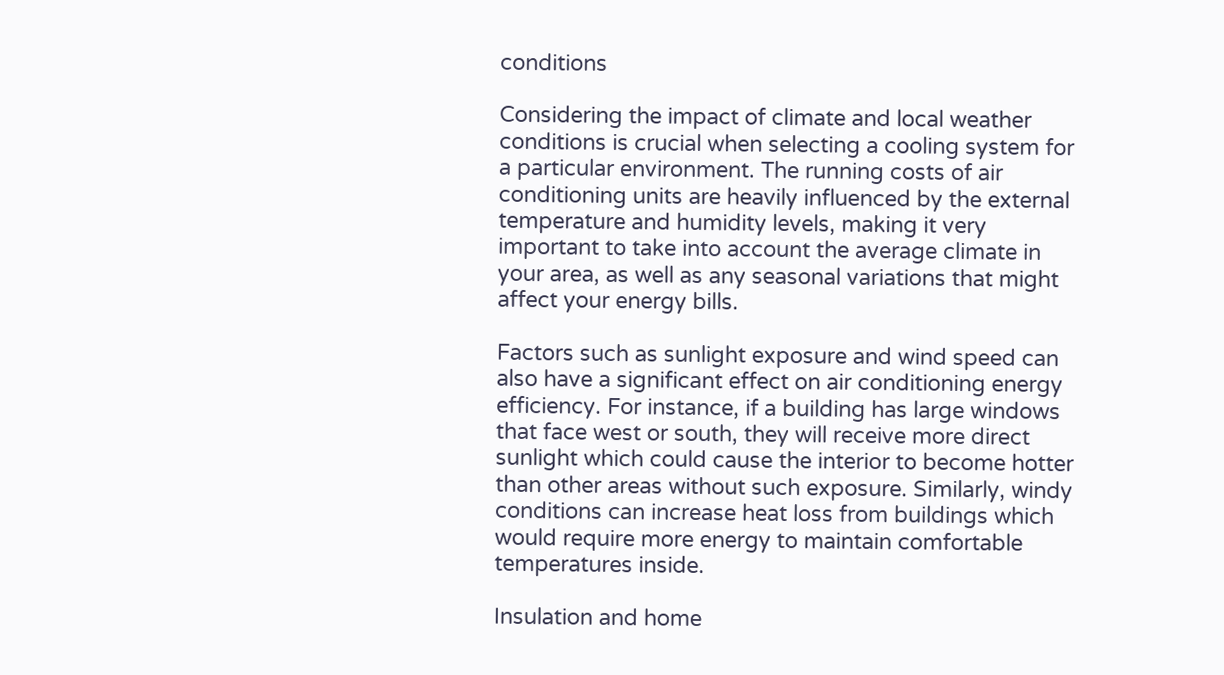conditions

Considering the impact of climate and local weather conditions is crucial when selecting a cooling system for a particular environment. The running costs of air conditioning units are heavily influenced by the external temperature and humidity levels, making it very important to take into account the average climate in your area, as well as any seasonal variations that might affect your energy bills.

Factors such as sunlight exposure and wind speed can also have a significant effect on air conditioning energy efficiency. For instance, if a building has large windows that face west or south, they will receive more direct sunlight which could cause the interior to become hotter than other areas without such exposure. Similarly, windy conditions can increase heat loss from buildings which would require more energy to maintain comfortable temperatures inside.

Insulation and home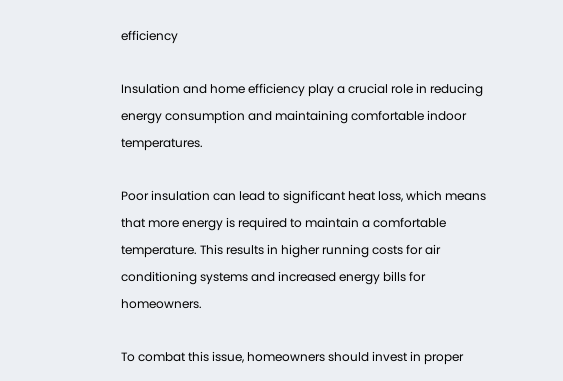efficiency

Insulation and home efficiency play a crucial role in reducing energy consumption and maintaining comfortable indoor temperatures.

Poor insulation can lead to significant heat loss, which means that more energy is required to maintain a comfortable temperature. This results in higher running costs for air conditioning systems and increased energy bills for homeowners.

To combat this issue, homeowners should invest in proper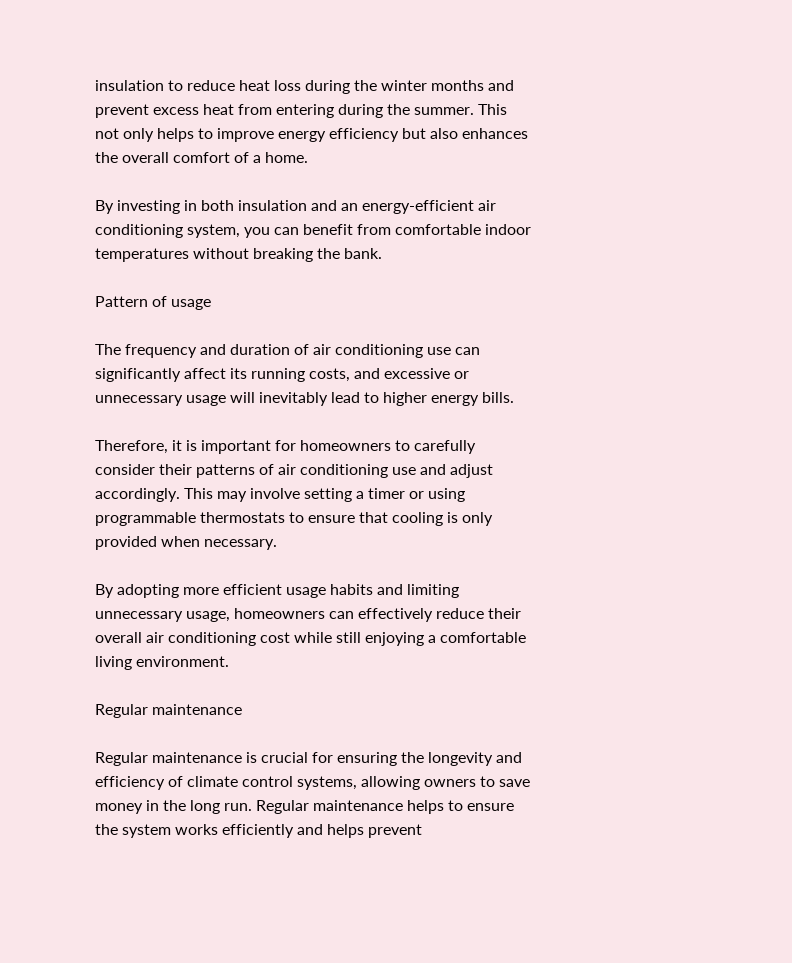insulation to reduce heat loss during the winter months and prevent excess heat from entering during the summer. This not only helps to improve energy efficiency but also enhances the overall comfort of a home.

By investing in both insulation and an energy-efficient air conditioning system, you can benefit from comfortable indoor temperatures without breaking the bank.

Pattern of usage

The frequency and duration of air conditioning use can significantly affect its running costs, and excessive or unnecessary usage will inevitably lead to higher energy bills.

Therefore, it is important for homeowners to carefully consider their patterns of air conditioning use and adjust accordingly. This may involve setting a timer or using programmable thermostats to ensure that cooling is only provided when necessary.

By adopting more efficient usage habits and limiting unnecessary usage, homeowners can effectively reduce their overall air conditioning cost while still enjoying a comfortable living environment.

Regular maintenance

Regular maintenance is crucial for ensuring the longevity and efficiency of climate control systems, allowing owners to save money in the long run. Regular maintenance helps to ensure the system works efficiently and helps prevent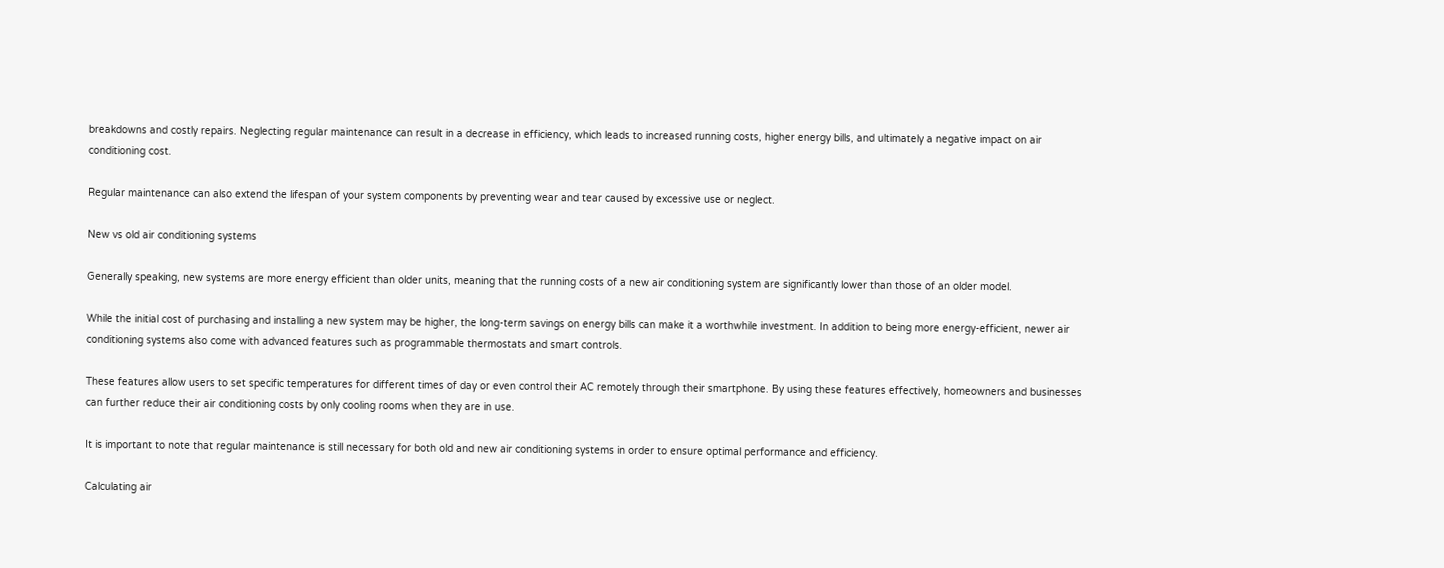breakdowns and costly repairs. Neglecting regular maintenance can result in a decrease in efficiency, which leads to increased running costs, higher energy bills, and ultimately a negative impact on air conditioning cost.

Regular maintenance can also extend the lifespan of your system components by preventing wear and tear caused by excessive use or neglect.

New vs old air conditioning systems

Generally speaking, new systems are more energy efficient than older units, meaning that the running costs of a new air conditioning system are significantly lower than those of an older model.

While the initial cost of purchasing and installing a new system may be higher, the long-term savings on energy bills can make it a worthwhile investment. In addition to being more energy-efficient, newer air conditioning systems also come with advanced features such as programmable thermostats and smart controls.

These features allow users to set specific temperatures for different times of day or even control their AC remotely through their smartphone. By using these features effectively, homeowners and businesses can further reduce their air conditioning costs by only cooling rooms when they are in use.

It is important to note that regular maintenance is still necessary for both old and new air conditioning systems in order to ensure optimal performance and efficiency.

Calculating air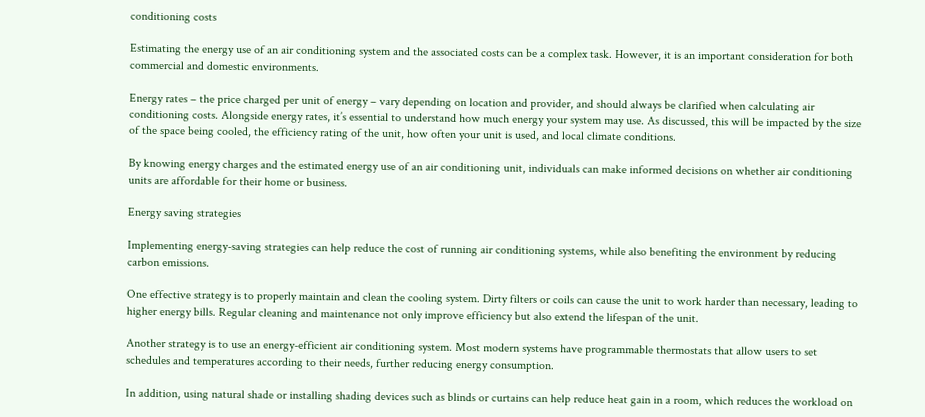conditioning costs

Estimating the energy use of an air conditioning system and the associated costs can be a complex task. However, it is an important consideration for both commercial and domestic environments.

Energy rates – the price charged per unit of energy – vary depending on location and provider, and should always be clarified when calculating air conditioning costs. Alongside energy rates, it’s essential to understand how much energy your system may use. As discussed, this will be impacted by the size of the space being cooled, the efficiency rating of the unit, how often your unit is used, and local climate conditions.

By knowing energy charges and the estimated energy use of an air conditioning unit, individuals can make informed decisions on whether air conditioning units are affordable for their home or business.

Energy saving strategies

Implementing energy-saving strategies can help reduce the cost of running air conditioning systems, while also benefiting the environment by reducing carbon emissions.

One effective strategy is to properly maintain and clean the cooling system. Dirty filters or coils can cause the unit to work harder than necessary, leading to higher energy bills. Regular cleaning and maintenance not only improve efficiency but also extend the lifespan of the unit.

Another strategy is to use an energy-efficient air conditioning system. Most modern systems have programmable thermostats that allow users to set schedules and temperatures according to their needs, further reducing energy consumption.

In addition, using natural shade or installing shading devices such as blinds or curtains can help reduce heat gain in a room, which reduces the workload on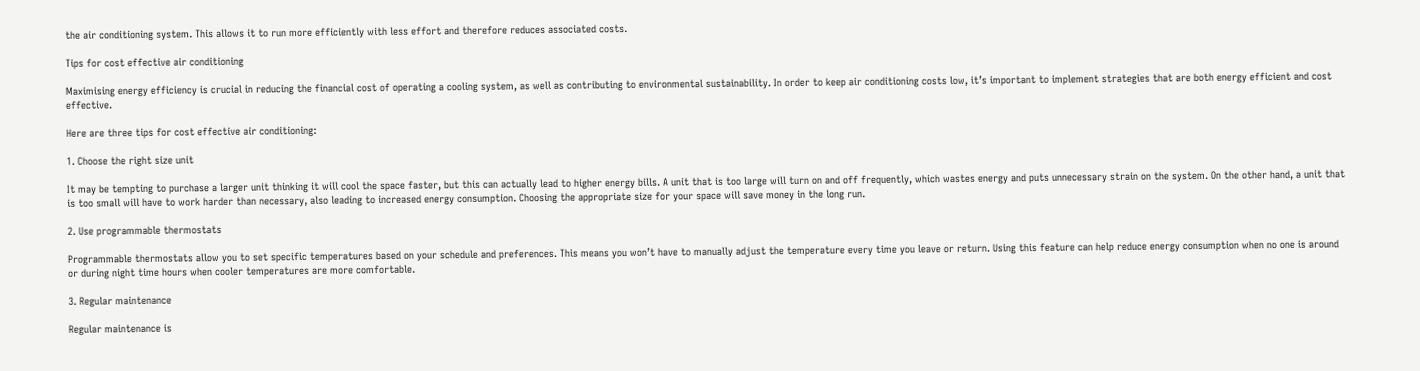the air conditioning system. This allows it to run more efficiently with less effort and therefore reduces associated costs.

Tips for cost effective air conditioning

Maximising energy efficiency is crucial in reducing the financial cost of operating a cooling system, as well as contributing to environmental sustainability. In order to keep air conditioning costs low, it’s important to implement strategies that are both energy efficient and cost effective.

Here are three tips for cost effective air conditioning:

1. Choose the right size unit

It may be tempting to purchase a larger unit thinking it will cool the space faster, but this can actually lead to higher energy bills. A unit that is too large will turn on and off frequently, which wastes energy and puts unnecessary strain on the system. On the other hand, a unit that is too small will have to work harder than necessary, also leading to increased energy consumption. Choosing the appropriate size for your space will save money in the long run.

2. Use programmable thermostats

Programmable thermostats allow you to set specific temperatures based on your schedule and preferences. This means you won’t have to manually adjust the temperature every time you leave or return. Using this feature can help reduce energy consumption when no one is around or during night time hours when cooler temperatures are more comfortable.

3. Regular maintenance

Regular maintenance is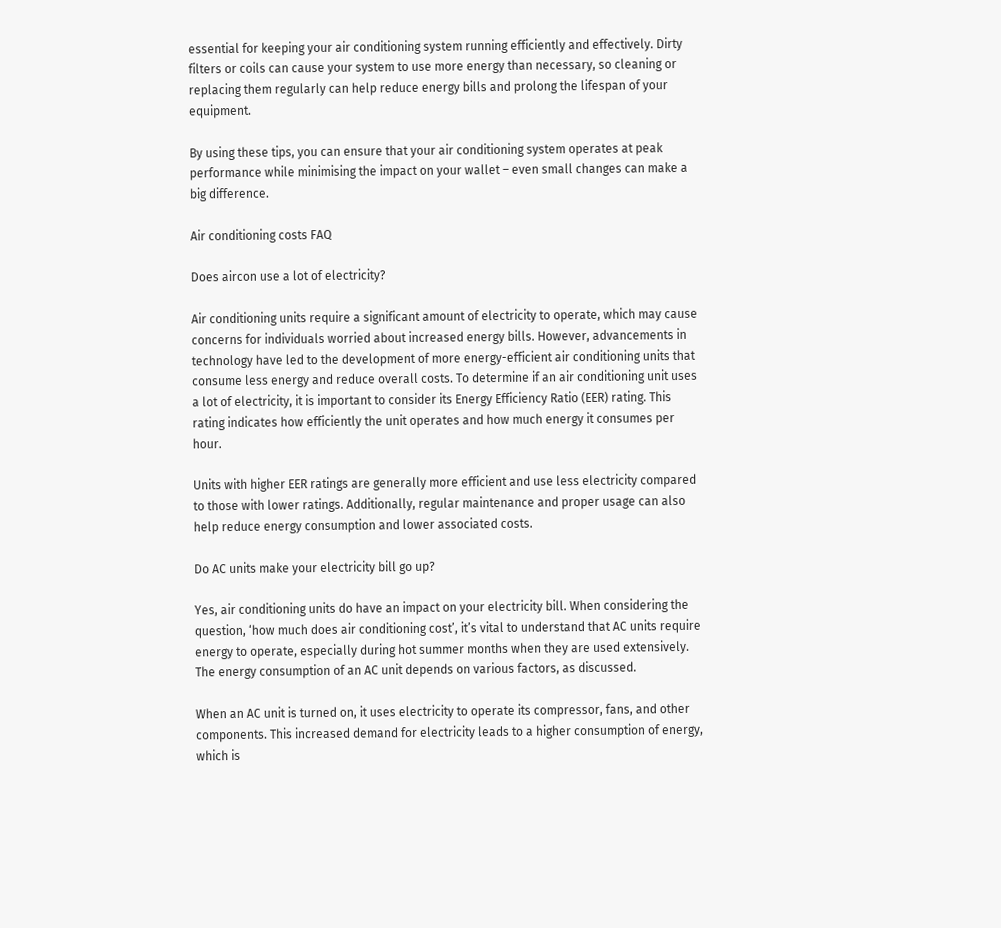essential for keeping your air conditioning system running efficiently and effectively. Dirty filters or coils can cause your system to use more energy than necessary, so cleaning or replacing them regularly can help reduce energy bills and prolong the lifespan of your equipment.

By using these tips, you can ensure that your air conditioning system operates at peak performance while minimising the impact on your wallet – even small changes can make a big difference.

Air conditioning costs FAQ

Does aircon use a lot of electricity?

Air conditioning units require a significant amount of electricity to operate, which may cause concerns for individuals worried about increased energy bills. However, advancements in technology have led to the development of more energy-efficient air conditioning units that consume less energy and reduce overall costs. To determine if an air conditioning unit uses a lot of electricity, it is important to consider its Energy Efficiency Ratio (EER) rating. This rating indicates how efficiently the unit operates and how much energy it consumes per hour.

Units with higher EER ratings are generally more efficient and use less electricity compared to those with lower ratings. Additionally, regular maintenance and proper usage can also help reduce energy consumption and lower associated costs.

Do AC units make your electricity bill go up?

Yes, air conditioning units do have an impact on your electricity bill. When considering the question, ‘how much does air conditioning cost’, it’s vital to understand that AC units require energy to operate, especially during hot summer months when they are used extensively. The energy consumption of an AC unit depends on various factors, as discussed.

When an AC unit is turned on, it uses electricity to operate its compressor, fans, and other components. This increased demand for electricity leads to a higher consumption of energy, which is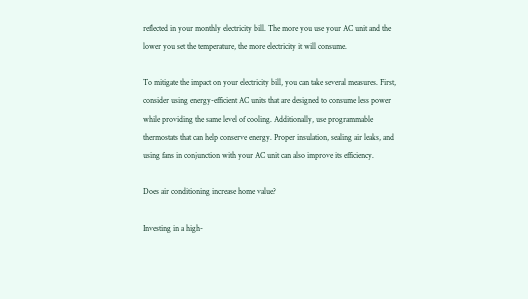reflected in your monthly electricity bill. The more you use your AC unit and the lower you set the temperature, the more electricity it will consume.

To mitigate the impact on your electricity bill, you can take several measures. First, consider using energy-efficient AC units that are designed to consume less power while providing the same level of cooling. Additionally, use programmable thermostats that can help conserve energy. Proper insulation, sealing air leaks, and using fans in conjunction with your AC unit can also improve its efficiency.

Does air conditioning increase home value?

Investing in a high-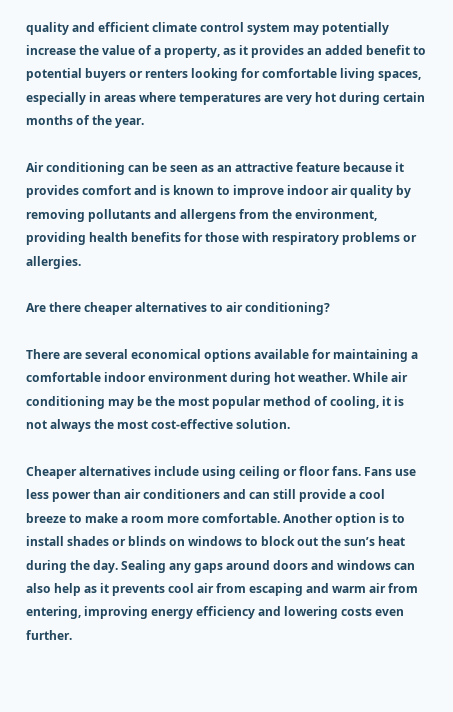quality and efficient climate control system may potentially increase the value of a property, as it provides an added benefit to potential buyers or renters looking for comfortable living spaces, especially in areas where temperatures are very hot during certain months of the year.

Air conditioning can be seen as an attractive feature because it provides comfort and is known to improve indoor air quality by removing pollutants and allergens from the environment, providing health benefits for those with respiratory problems or allergies.

Are there cheaper alternatives to air conditioning?

There are several economical options available for maintaining a comfortable indoor environment during hot weather. While air conditioning may be the most popular method of cooling, it is not always the most cost-effective solution.

Cheaper alternatives include using ceiling or floor fans. Fans use less power than air conditioners and can still provide a cool breeze to make a room more comfortable. Another option is to install shades or blinds on windows to block out the sun’s heat during the day. Sealing any gaps around doors and windows can also help as it prevents cool air from escaping and warm air from entering, improving energy efficiency and lowering costs even further.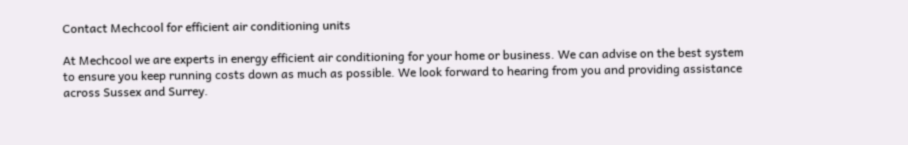Contact Mechcool for efficient air conditioning units

At Mechcool we are experts in energy efficient air conditioning for your home or business. We can advise on the best system to ensure you keep running costs down as much as possible. We look forward to hearing from you and providing assistance across Sussex and Surrey.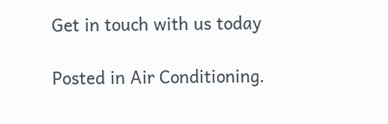Get in touch with us today

Posted in Air Conditioning.